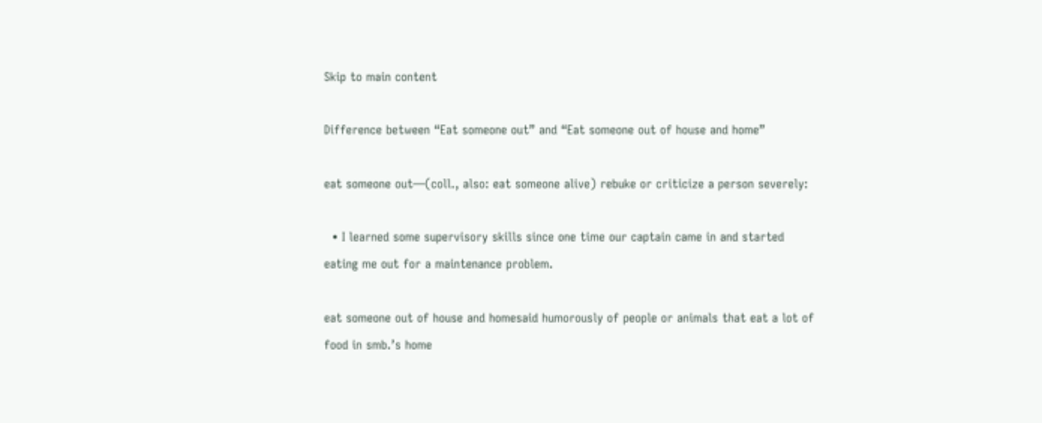Skip to main content

Difference between “Eat someone out” and “Eat someone out of house and home”

eat someone out—(coll., also: eat someone alive) rebuke or criticize a person severely:

  • I learned some supervisory skills since one time our captain came in and started eating me out for a maintenance problem.

eat someone out of house and homesaid humorously of people or animals that eat a lot of food in smb.’s home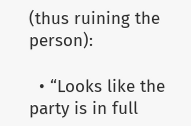(thus ruining the person):

  • “Looks like the party is in full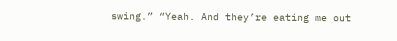swing.” “Yeah. And they’re eating me out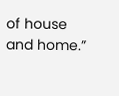of house and home.”